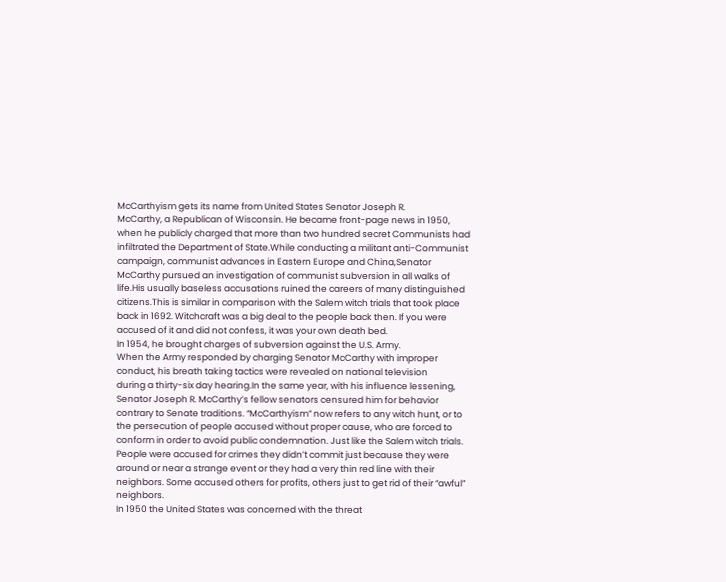McCarthyism gets its name from United States Senator Joseph R.
McCarthy, a Republican of Wisconsin. He became front-page news in 1950,
when he publicly charged that more than two hundred secret Communists had
infiltrated the Department of State.While conducting a militant anti-Communist campaign, communist advances in Eastern Europe and China,Senator McCarthy pursued an investigation of communist subversion in all walks of life.His usually baseless accusations ruined the careers of many distinguished citizens.This is similar in comparison with the Salem witch trials that took place back in 1692. Witchcraft was a big deal to the people back then. If you were accused of it and did not confess, it was your own death bed.
In 1954, he brought charges of subversion against the U.S. Army.
When the Army responded by charging Senator McCarthy with improper
conduct, his breath taking tactics were revealed on national television
during a thirty-six day hearing.In the same year, with his influence lessening, Senator Joseph R. McCarthy’s fellow senators censured him for behavior contrary to Senate traditions. “McCarthyism” now refers to any witch hunt, or to the persecution of people accused without proper cause, who are forced to conform in order to avoid public condemnation. Just like the Salem witch trials. People were accused for crimes they didn’t commit just because they were around or near a strange event or they had a very thin red line with their neighbors. Some accused others for profits, others just to get rid of their “awful” neighbors.
In 1950 the United States was concerned with the threat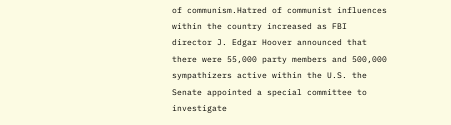of communism.Hatred of communist influences within the country increased as FBI director J. Edgar Hoover announced that there were 55,000 party members and 500,000 sympathizers active within the U.S. the Senate appointed a special committee to investigate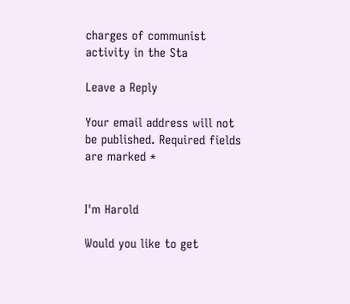charges of communist activity in the Sta

Leave a Reply

Your email address will not be published. Required fields are marked *


I'm Harold

Would you like to get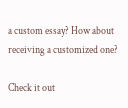a custom essay? How about receiving a customized one?

Check it out